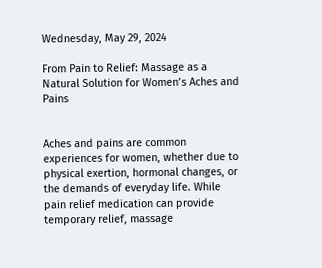Wednesday, May 29, 2024

From Pain to Relief: Massage as a Natural Solution for Women’s Aches and Pains


Aches and pains are common experiences for women, whether due to physical exertion, hormonal changes, or the demands of everyday life. While pain relief medication can provide temporary relief, massage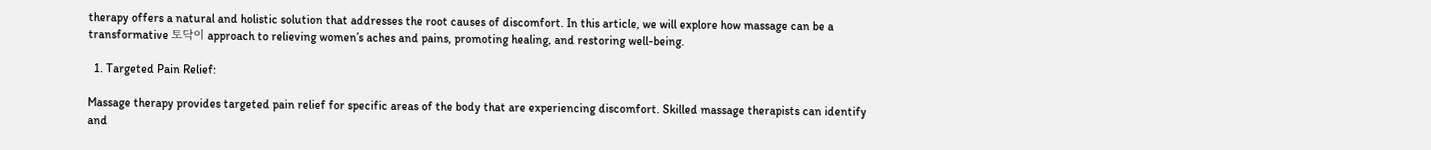therapy offers a natural and holistic solution that addresses the root causes of discomfort. In this article, we will explore how massage can be a transformative 토닥이 approach to relieving women’s aches and pains, promoting healing, and restoring well-being.

  1. Targeted Pain Relief:

Massage therapy provides targeted pain relief for specific areas of the body that are experiencing discomfort. Skilled massage therapists can identify and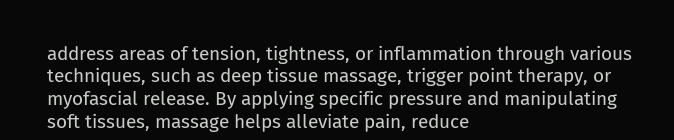address areas of tension, tightness, or inflammation through various techniques, such as deep tissue massage, trigger point therapy, or myofascial release. By applying specific pressure and manipulating soft tissues, massage helps alleviate pain, reduce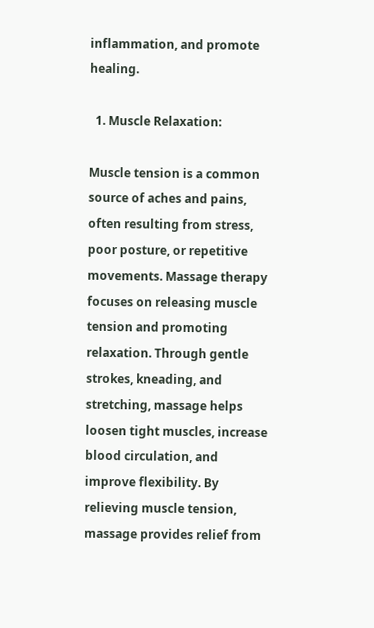inflammation, and promote healing.

  1. Muscle Relaxation:

Muscle tension is a common source of aches and pains, often resulting from stress, poor posture, or repetitive movements. Massage therapy focuses on releasing muscle tension and promoting relaxation. Through gentle strokes, kneading, and stretching, massage helps loosen tight muscles, increase blood circulation, and improve flexibility. By relieving muscle tension, massage provides relief from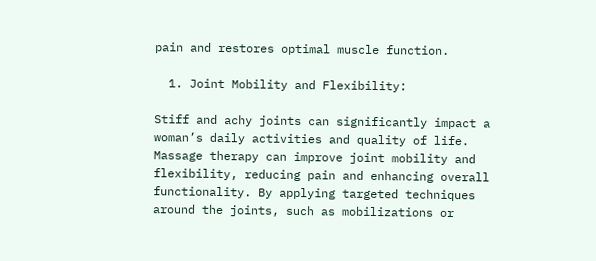pain and restores optimal muscle function.

  1. Joint Mobility and Flexibility:

Stiff and achy joints can significantly impact a woman’s daily activities and quality of life. Massage therapy can improve joint mobility and flexibility, reducing pain and enhancing overall functionality. By applying targeted techniques around the joints, such as mobilizations or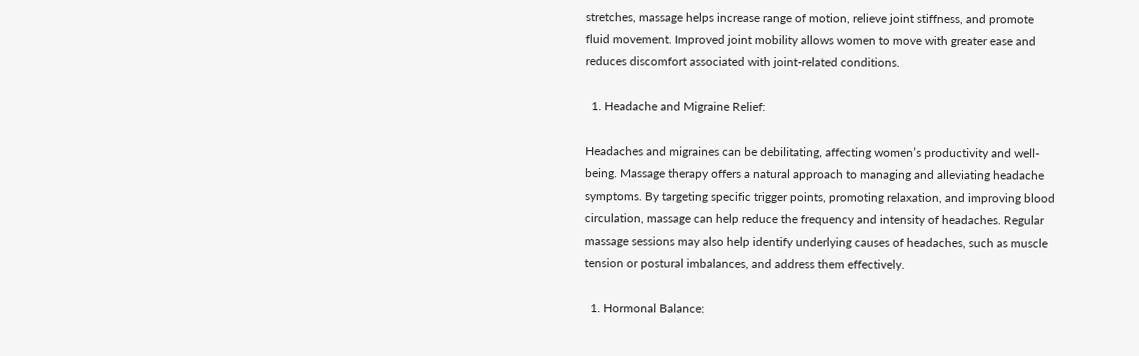stretches, massage helps increase range of motion, relieve joint stiffness, and promote fluid movement. Improved joint mobility allows women to move with greater ease and reduces discomfort associated with joint-related conditions.

  1. Headache and Migraine Relief:

Headaches and migraines can be debilitating, affecting women’s productivity and well-being. Massage therapy offers a natural approach to managing and alleviating headache symptoms. By targeting specific trigger points, promoting relaxation, and improving blood circulation, massage can help reduce the frequency and intensity of headaches. Regular massage sessions may also help identify underlying causes of headaches, such as muscle tension or postural imbalances, and address them effectively.

  1. Hormonal Balance: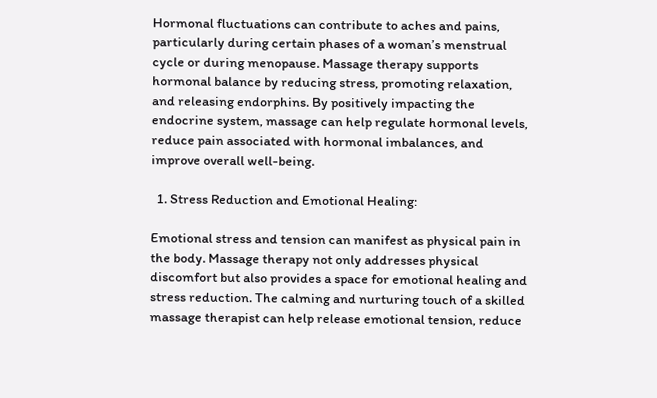Hormonal fluctuations can contribute to aches and pains, particularly during certain phases of a woman’s menstrual cycle or during menopause. Massage therapy supports hormonal balance by reducing stress, promoting relaxation, and releasing endorphins. By positively impacting the endocrine system, massage can help regulate hormonal levels, reduce pain associated with hormonal imbalances, and improve overall well-being.

  1. Stress Reduction and Emotional Healing:

Emotional stress and tension can manifest as physical pain in the body. Massage therapy not only addresses physical discomfort but also provides a space for emotional healing and stress reduction. The calming and nurturing touch of a skilled massage therapist can help release emotional tension, reduce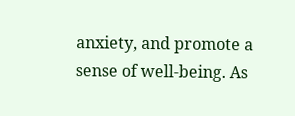anxiety, and promote a sense of well-being. As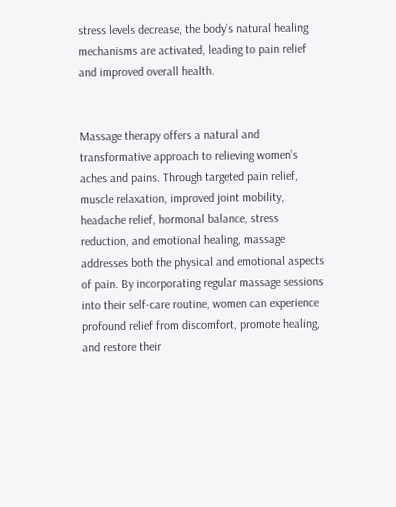stress levels decrease, the body’s natural healing mechanisms are activated, leading to pain relief and improved overall health.


Massage therapy offers a natural and transformative approach to relieving women’s aches and pains. Through targeted pain relief, muscle relaxation, improved joint mobility, headache relief, hormonal balance, stress reduction, and emotional healing, massage addresses both the physical and emotional aspects of pain. By incorporating regular massage sessions into their self-care routine, women can experience profound relief from discomfort, promote healing, and restore their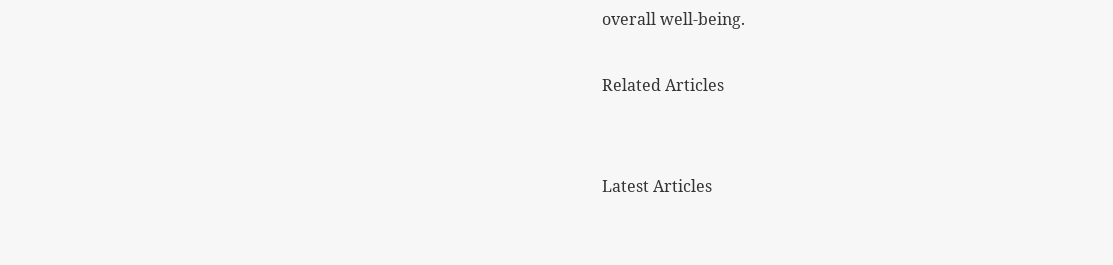overall well-being.

Related Articles


Latest Articles